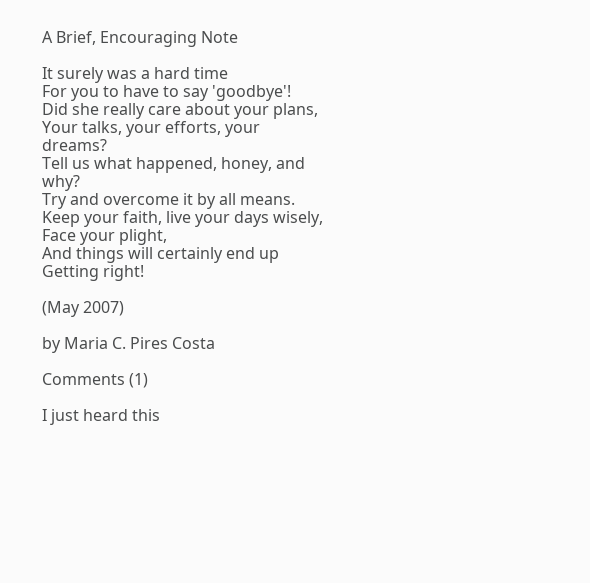A Brief, Encouraging Note

It surely was a hard time
For you to have to say 'goodbye'!
Did she really care about your plans,
Your talks, your efforts, your dreams?
Tell us what happened, honey, and why?
Try and overcome it by all means.
Keep your faith, live your days wisely,
Face your plight,
And things will certainly end up
Getting right!

(May 2007)

by Maria C. Pires Costa

Comments (1)

I just heard this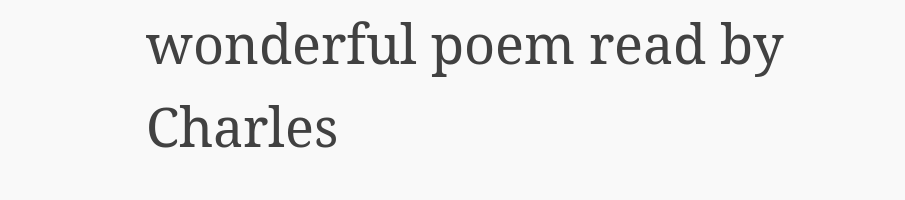wonderful poem read by Charles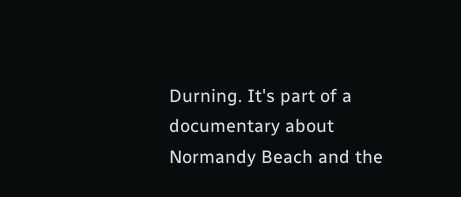Durning. It's part of a documentary about Normandy Beach and the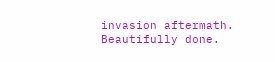invasion aftermath. Beautifully done.